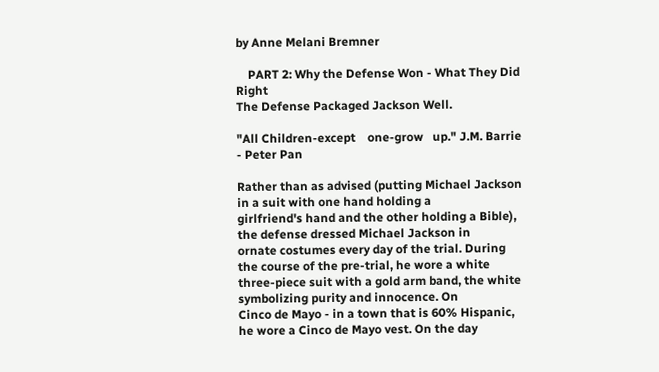by Anne Melani Bremner

    PART 2: Why the Defense Won - What They Did Right
The Defense Packaged Jackson Well.

"All Children-except    one-grow   up." J.M. Barrie - Peter Pan

Rather than as advised (putting Michael Jackson in a suit with one hand holding a
girlfriend's hand and the other holding a Bible), the defense dressed Michael Jackson in
ornate costumes every day of the trial. During the course of the pre-trial, he wore a white
three-piece suit with a gold arm band, the white symbolizing purity and innocence. On
Cinco de Mayo - in a town that is 60% Hispanic, he wore a Cinco de Mayo vest. On the day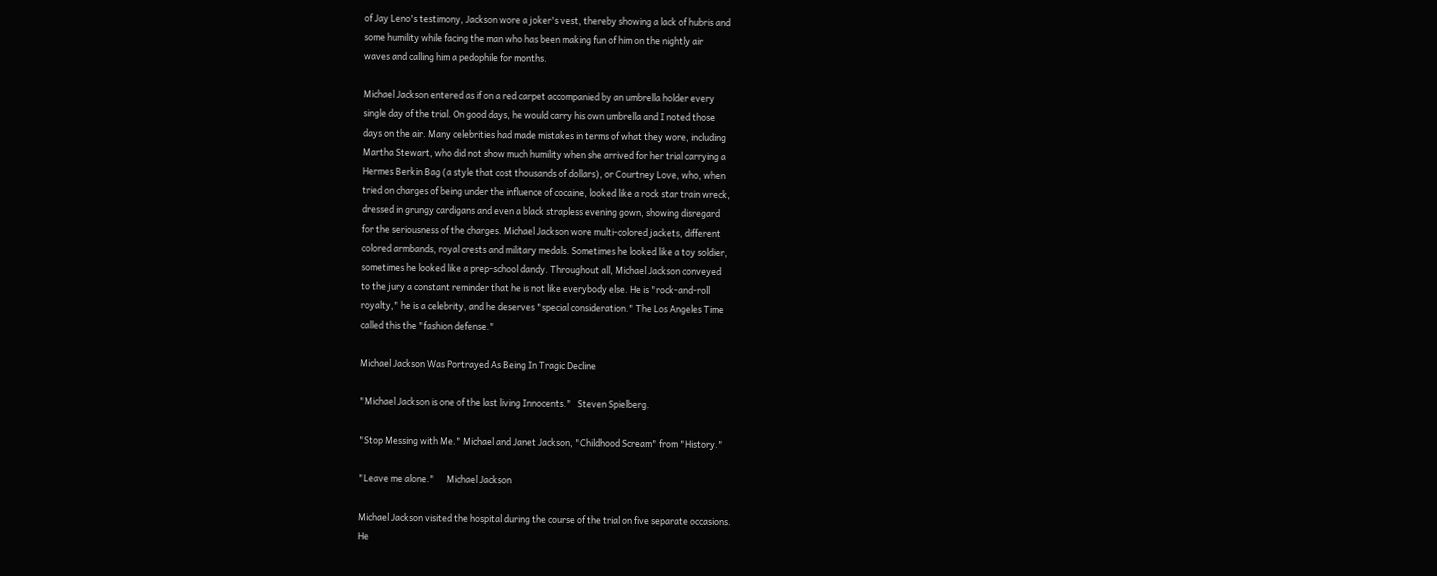of Jay Leno's testimony, Jackson wore a joker's vest, thereby showing a lack of hubris and
some humility while facing the man who has been making fun of him on the nightly air
waves and calling him a pedophile for months.

Michael Jackson entered as if on a red carpet accompanied by an umbrella holder every
single day of the trial. On good days, he would carry his own umbrella and I noted those
days on the air. Many celebrities had made mistakes in terms of what they wore, including
Martha Stewart, who did not show much humility when she arrived for her trial carrying a
Hermes Berkin Bag (a style that cost thousands of dollars), or Courtney Love, who, when
tried on charges of being under the influence of cocaine, looked like a rock star train wreck,
dressed in grungy cardigans and even a black strapless evening gown, showing disregard
for the seriousness of the charges. Michael Jackson wore multi-colored jackets, different
colored armbands, royal crests and military medals. Sometimes he looked like a toy soldier,
sometimes he looked like a prep-school dandy. Throughout all, Michael Jackson conveyed
to the jury a constant reminder that he is not like everybody else. He is "rock-and-roll
royalty," he is a celebrity, and he deserves "special consideration." The Los Angeles Time
called this the "fashion defense."

Michael Jackson Was Portrayed As Being In Tragic Decline

"Michael Jackson is one of the last living Innocents."   Steven Spielberg.

"Stop Messing with Me." Michael and Janet Jackson, "Childhood Scream" from "History."

"Leave me alone."      Michael Jackson

Michael Jackson visited the hospital during the course of the trial on five separate occasions.
He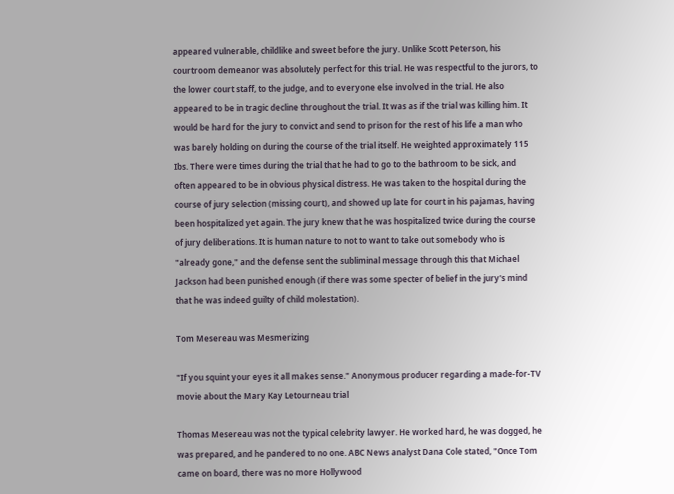appeared vulnerable, childlike and sweet before the jury. Unlike Scott Peterson, his
courtroom demeanor was absolutely perfect for this trial. He was respectful to the jurors, to
the lower court staff, to the judge, and to everyone else involved in the trial. He also
appeared to be in tragic decline throughout the trial. It was as if the trial was killing him. It
would be hard for the jury to convict and send to prison for the rest of his life a man who
was barely holding on during the course of the trial itself. He weighted approximately 115
Ibs. There were times during the trial that he had to go to the bathroom to be sick, and
often appeared to be in obvious physical distress. He was taken to the hospital during the
course of jury selection (missing court), and showed up late for court in his pajamas, having
been hospitalized yet again. The jury knew that he was hospitalized twice during the course
of jury deliberations. It is human nature to not to want to take out somebody who is
"already gone," and the defense sent the subliminal message through this that Michael
Jackson had been punished enough (if there was some specter of belief in the jury's mind
that he was indeed guilty of child molestation).

Tom Mesereau was Mesmerizing

"If you squint your eyes it all makes sense." Anonymous producer regarding a made-for-TV
movie about the Mary Kay Letourneau trial

Thomas Mesereau was not the typical celebrity lawyer. He worked hard, he was dogged, he
was prepared, and he pandered to no one. ABC News analyst Dana Cole stated, "Once Tom
came on board, there was no more Hollywood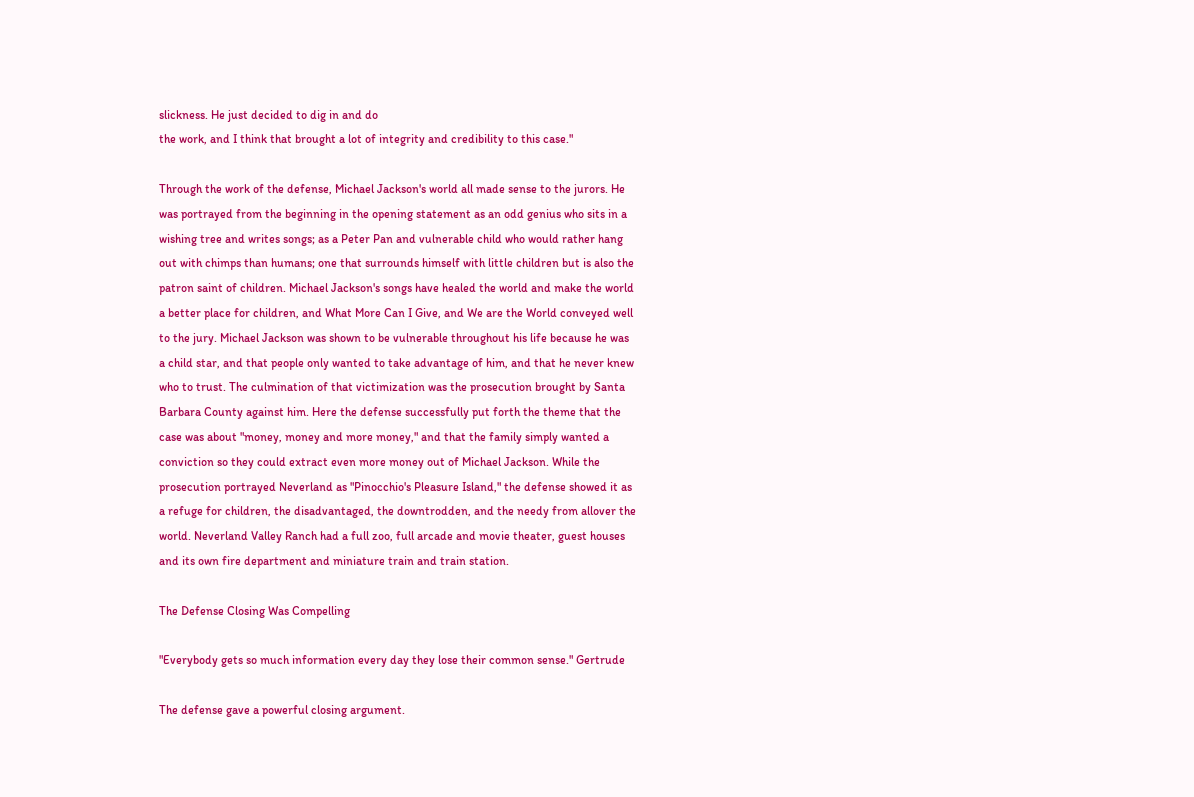slickness. He just decided to dig in and do
the work, and I think that brought a lot of integrity and credibility to this case."

Through the work of the defense, Michael Jackson's world all made sense to the jurors. He
was portrayed from the beginning in the opening statement as an odd genius who sits in a
wishing tree and writes songs; as a Peter Pan and vulnerable child who would rather hang
out with chimps than humans; one that surrounds himself with little children but is also the
patron saint of children. Michael Jackson's songs have healed the world and make the world
a better place for children, and What More Can I Give, and We are the World conveyed well
to the jury. Michael Jackson was shown to be vulnerable throughout his life because he was
a child star, and that people only wanted to take advantage of him, and that he never knew
who to trust. The culmination of that victimization was the prosecution brought by Santa
Barbara County against him. Here the defense successfully put forth the theme that the
case was about "money, money and more money," and that the family simply wanted a
conviction so they could extract even more money out of Michael Jackson. While the
prosecution portrayed Neverland as "Pinocchio's Pleasure Island," the defense showed it as
a refuge for children, the disadvantaged, the downtrodden, and the needy from allover the
world. Neverland Valley Ranch had a full zoo, full arcade and movie theater, guest houses
and its own fire department and miniature train and train station.

The Defense Closing Was Compelling

"Everybody gets so much information every day they lose their common sense." Gertrude

The defense gave a powerful closing argument.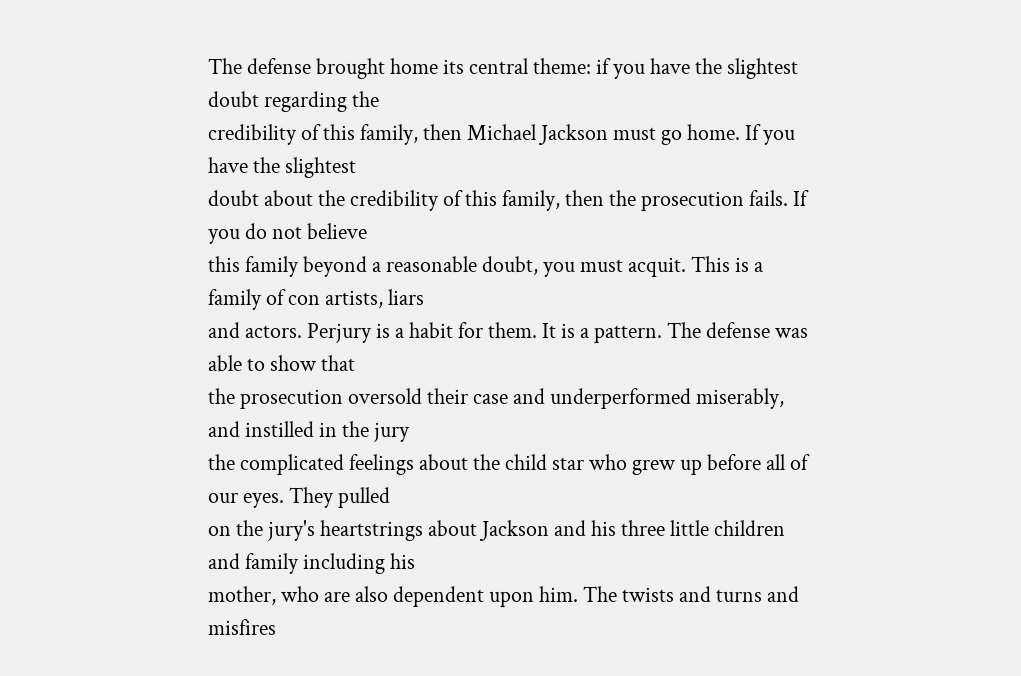The defense brought home its central theme: if you have the slightest doubt regarding the
credibility of this family, then Michael Jackson must go home. If you have the slightest
doubt about the credibility of this family, then the prosecution fails. If you do not believe
this family beyond a reasonable doubt, you must acquit. This is a family of con artists, liars
and actors. Perjury is a habit for them. It is a pattern. The defense was able to show that
the prosecution oversold their case and underperformed miserably, and instilled in the jury
the complicated feelings about the child star who grew up before all of our eyes. They pulled
on the jury's heartstrings about Jackson and his three little children and family including his
mother, who are also dependent upon him. The twists and turns and misfires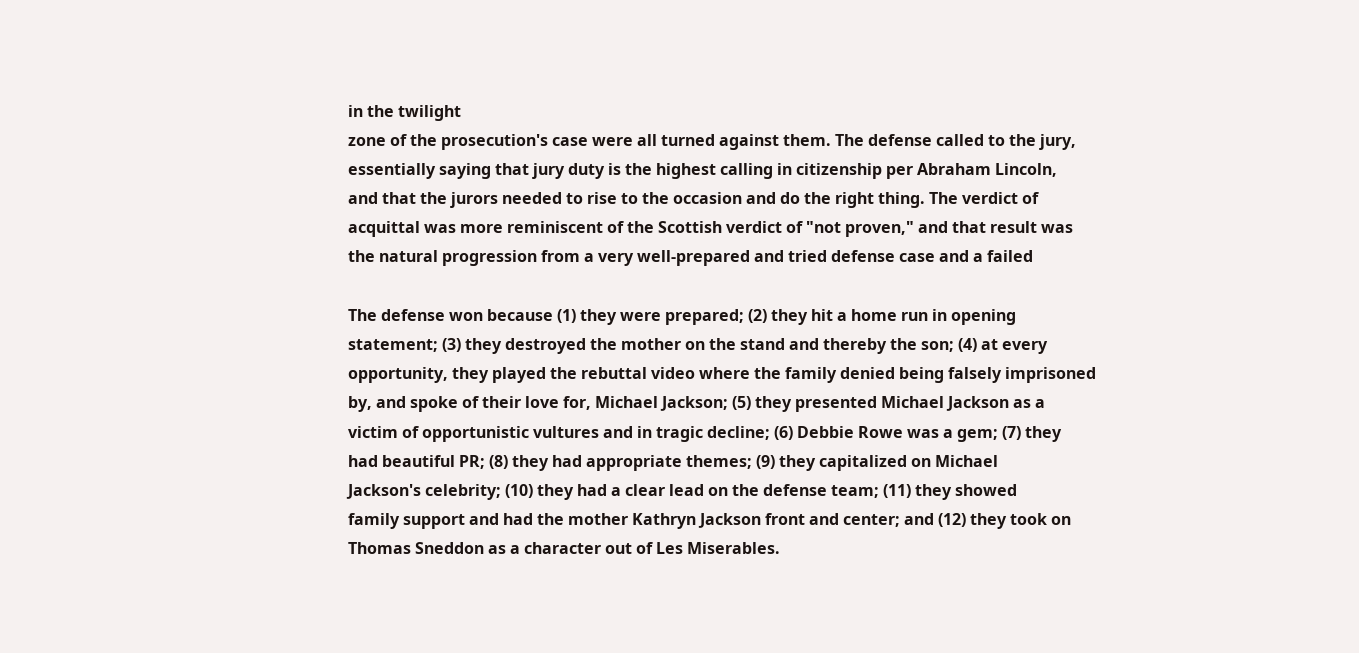in the twilight
zone of the prosecution's case were all turned against them. The defense called to the jury,
essentially saying that jury duty is the highest calling in citizenship per Abraham Lincoln,
and that the jurors needed to rise to the occasion and do the right thing. The verdict of
acquittal was more reminiscent of the Scottish verdict of "not proven," and that result was
the natural progression from a very well-prepared and tried defense case and a failed

The defense won because (1) they were prepared; (2) they hit a home run in opening
statement; (3) they destroyed the mother on the stand and thereby the son; (4) at every
opportunity, they played the rebuttal video where the family denied being falsely imprisoned
by, and spoke of their love for, Michael Jackson; (5) they presented Michael Jackson as a
victim of opportunistic vultures and in tragic decline; (6) Debbie Rowe was a gem; (7) they
had beautiful PR; (8) they had appropriate themes; (9) they capitalized on Michael
Jackson's celebrity; (10) they had a clear lead on the defense team; (11) they showed
family support and had the mother Kathryn Jackson front and center; and (12) they took on
Thomas Sneddon as a character out of Les Miserables.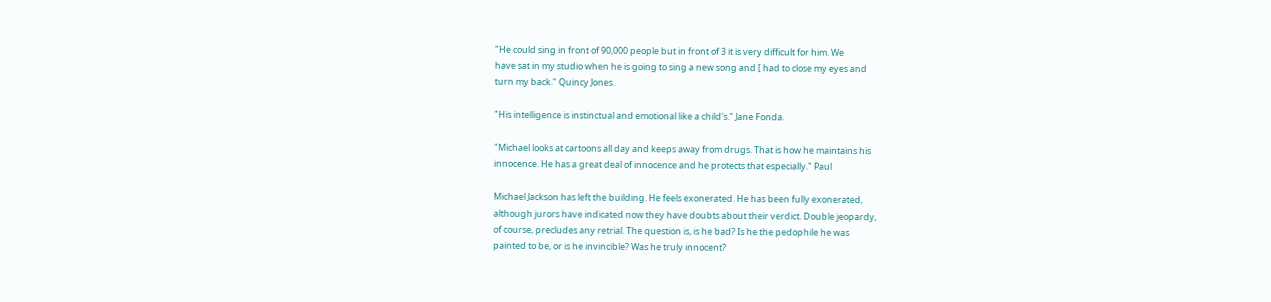"He could sing in front of 90,000 people but in front of 3 it is very difficult for him. We
have sat in my studio when he is going to sing a new song and [ had to close my eyes and
turn my back." Quincy Jones.

"His intelligence is instinctual and emotional like a child's." Jane Fonda.

"Michael looks at cartoons all day and keeps away from drugs. That is how he maintains his
innocence. He has a great deal of innocence and he protects that especially." Paul

Michael Jackson has left the building. He feels exonerated. He has been fully exonerated,
although jurors have indicated now they have doubts about their verdict. Double jeopardy,
of course, precludes any retrial. The question is, is he bad? Is he the pedophile he was
painted to be, or is he invincible? Was he truly innocent?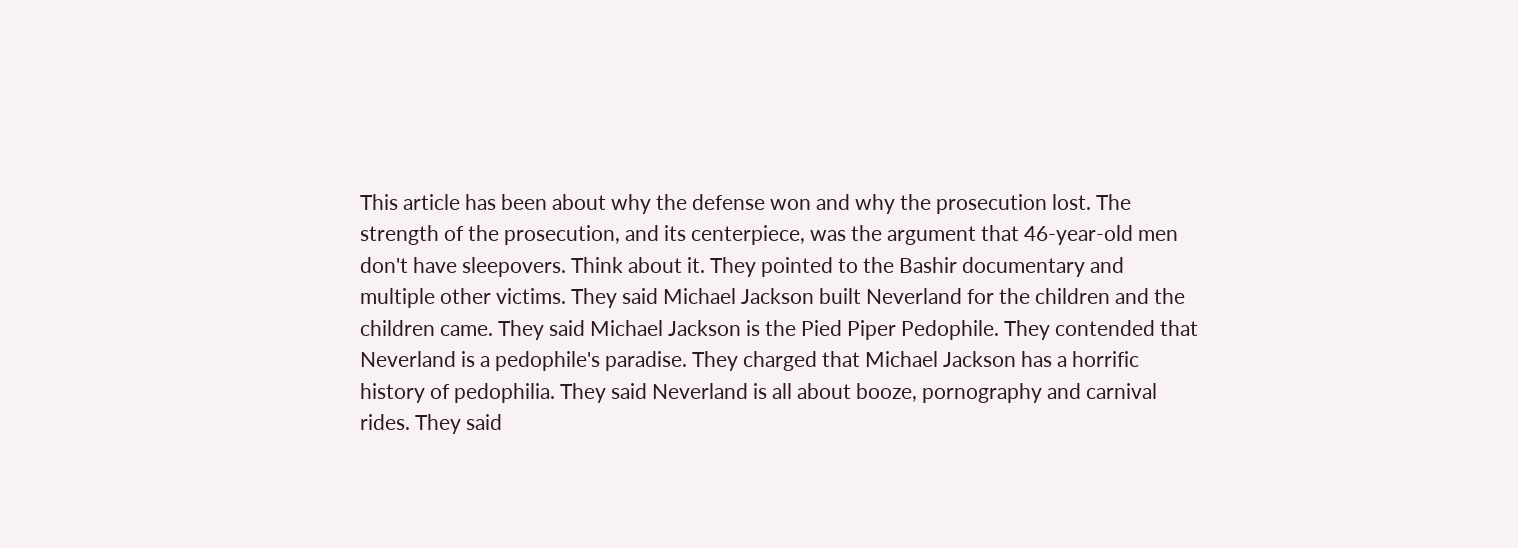This article has been about why the defense won and why the prosecution lost. The
strength of the prosecution, and its centerpiece, was the argument that 46-year-old men
don't have sleepovers. Think about it. They pointed to the Bashir documentary and
multiple other victims. They said Michael Jackson built Neverland for the children and the
children came. They said Michael Jackson is the Pied Piper Pedophile. They contended that
Neverland is a pedophile's paradise. They charged that Michael Jackson has a horrific
history of pedophilia. They said Neverland is all about booze, pornography and carnival
rides. They said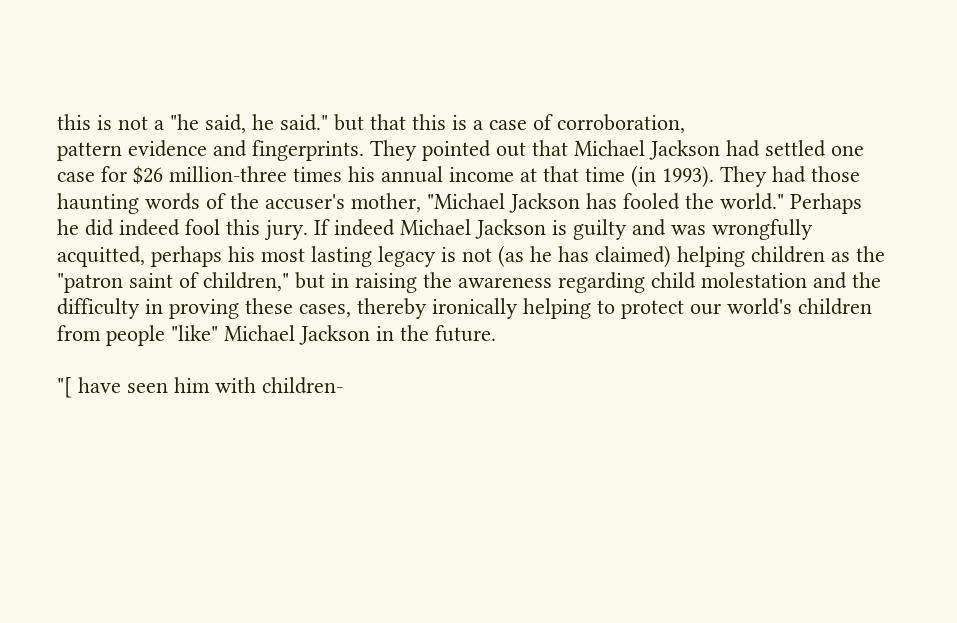this is not a "he said, he said." but that this is a case of corroboration,
pattern evidence and fingerprints. They pointed out that Michael Jackson had settled one
case for $26 million-three times his annual income at that time (in 1993). They had those
haunting words of the accuser's mother, "Michael Jackson has fooled the world." Perhaps
he did indeed fool this jury. If indeed Michael Jackson is guilty and was wrongfully
acquitted, perhaps his most lasting legacy is not (as he has claimed) helping children as the
"patron saint of children," but in raising the awareness regarding child molestation and the
difficulty in proving these cases, thereby ironically helping to protect our world's children
from people "like" Michael Jackson in the future.

"[ have seen him with children-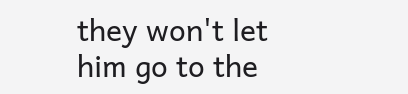they won't let him go to the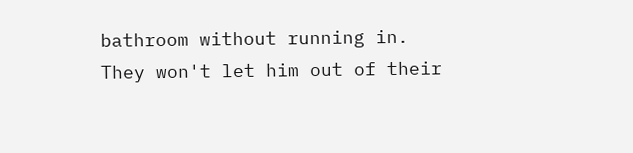bathroom without running in.
They won't let him out of their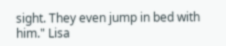sight. They even jump in bed with him." Lisa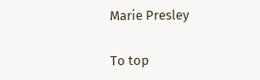Marie Presley

To top